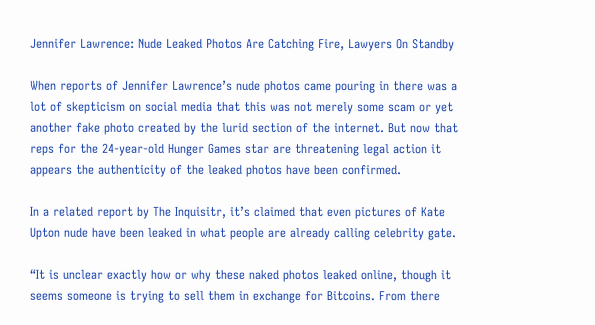Jennifer Lawrence: Nude Leaked Photos Are Catching Fire, Lawyers On Standby

When reports of Jennifer Lawrence’s nude photos came pouring in there was a lot of skepticism on social media that this was not merely some scam or yet another fake photo created by the lurid section of the internet. But now that reps for the 24-year-old Hunger Games star are threatening legal action it appears the authenticity of the leaked photos have been confirmed.

In a related report by The Inquisitr, it’s claimed that even pictures of Kate Upton nude have been leaked in what people are already calling celebrity gate.

“It is unclear exactly how or why these naked photos leaked online, though it seems someone is trying to sell them in exchange for Bitcoins. From there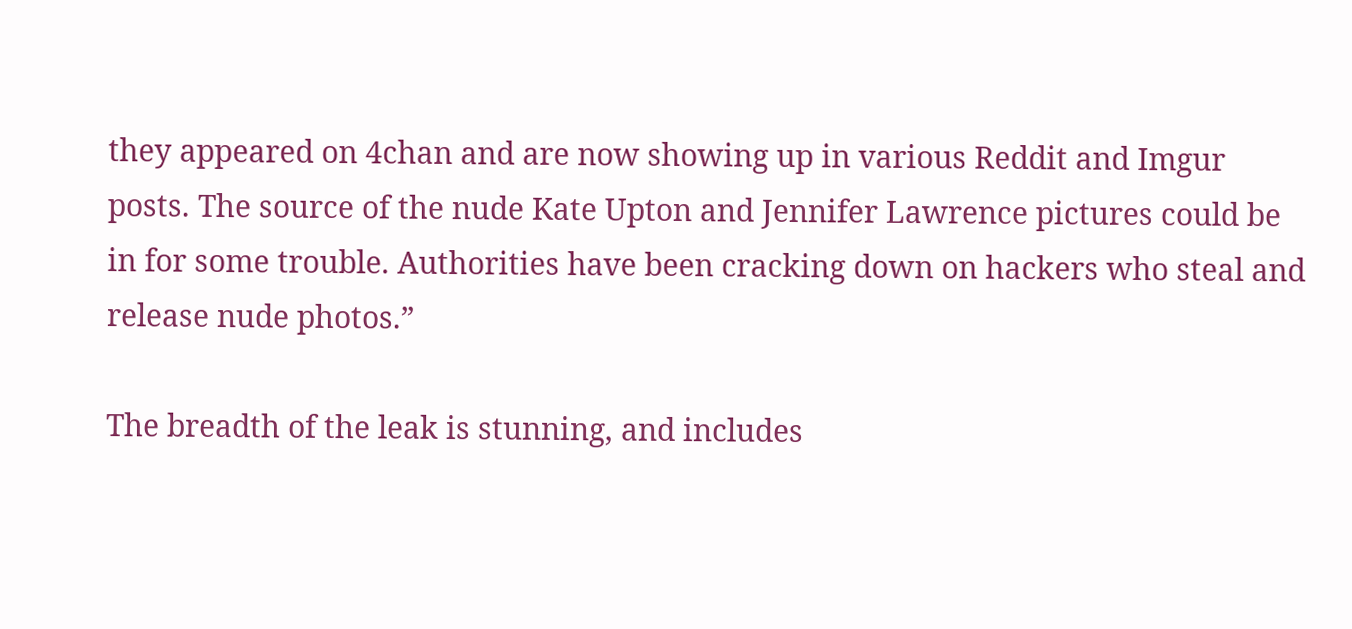they appeared on 4chan and are now showing up in various Reddit and Imgur posts. The source of the nude Kate Upton and Jennifer Lawrence pictures could be in for some trouble. Authorities have been cracking down on hackers who steal and release nude photos.”

The breadth of the leak is stunning, and includes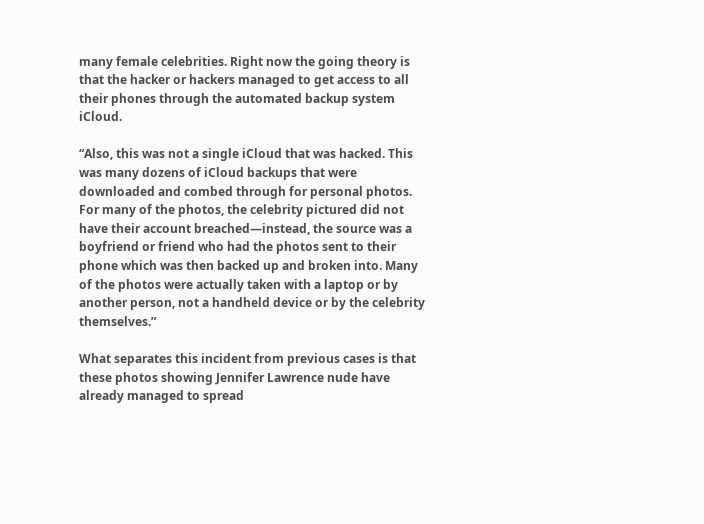many female celebrities. Right now the going theory is that the hacker or hackers managed to get access to all their phones through the automated backup system iCloud.

“Also, this was not a single iCloud that was hacked. This was many dozens of iCloud backups that were downloaded and combed through for personal photos. For many of the photos, the celebrity pictured did not have their account breached—instead, the source was a boyfriend or friend who had the photos sent to their phone which was then backed up and broken into. Many of the photos were actually taken with a laptop or by another person, not a handheld device or by the celebrity themselves.”

What separates this incident from previous cases is that these photos showing Jennifer Lawrence nude have already managed to spread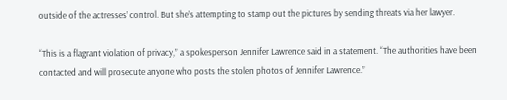outside of the actresses’ control. But she’s attempting to stamp out the pictures by sending threats via her lawyer.

“This is a flagrant violation of privacy,” a spokesperson Jennifer Lawrence said in a statement. “The authorities have been contacted and will prosecute anyone who posts the stolen photos of Jennifer Lawrence.”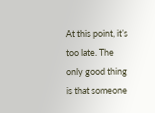At this point, it’s too late. The only good thing is that someone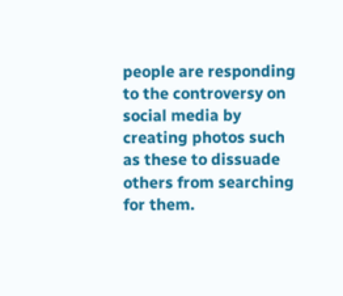people are responding to the controversy on social media by creating photos such as these to dissuade others from searching for them.